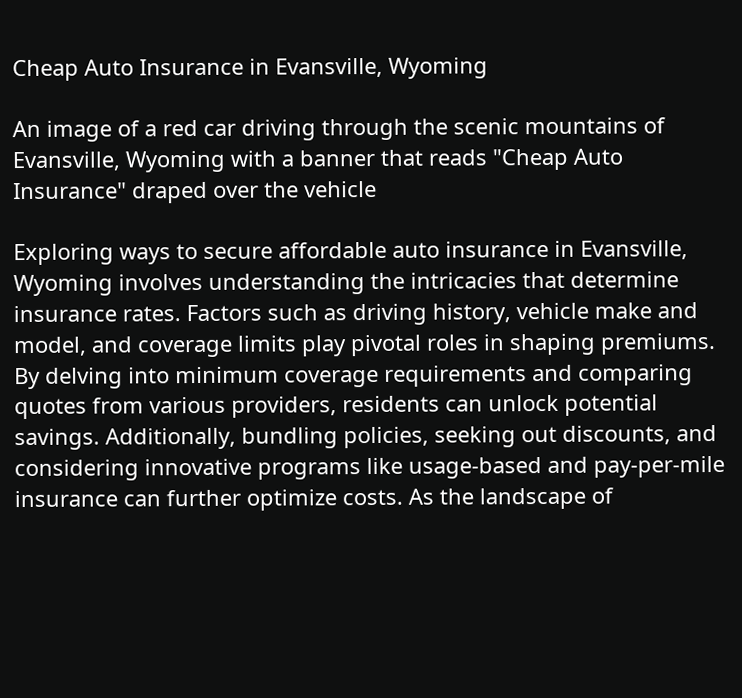Cheap Auto Insurance in Evansville, Wyoming

An image of a red car driving through the scenic mountains of Evansville, Wyoming with a banner that reads "Cheap Auto Insurance" draped over the vehicle

Exploring ways to secure affordable auto insurance in Evansville, Wyoming involves understanding the intricacies that determine insurance rates. Factors such as driving history, vehicle make and model, and coverage limits play pivotal roles in shaping premiums. By delving into minimum coverage requirements and comparing quotes from various providers, residents can unlock potential savings. Additionally, bundling policies, seeking out discounts, and considering innovative programs like usage-based and pay-per-mile insurance can further optimize costs. As the landscape of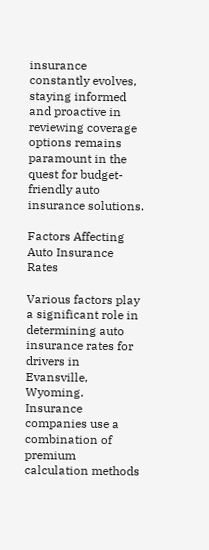insurance constantly evolves, staying informed and proactive in reviewing coverage options remains paramount in the quest for budget-friendly auto insurance solutions.

Factors Affecting Auto Insurance Rates

Various factors play a significant role in determining auto insurance rates for drivers in Evansville, Wyoming. Insurance companies use a combination of premium calculation methods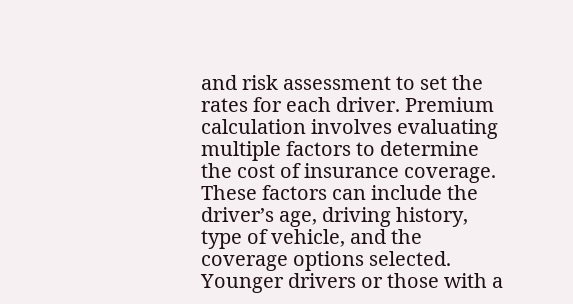and risk assessment to set the rates for each driver. Premium calculation involves evaluating multiple factors to determine the cost of insurance coverage. These factors can include the driver’s age, driving history, type of vehicle, and the coverage options selected. Younger drivers or those with a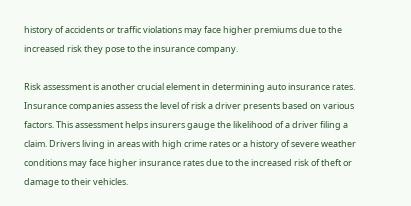history of accidents or traffic violations may face higher premiums due to the increased risk they pose to the insurance company.

Risk assessment is another crucial element in determining auto insurance rates. Insurance companies assess the level of risk a driver presents based on various factors. This assessment helps insurers gauge the likelihood of a driver filing a claim. Drivers living in areas with high crime rates or a history of severe weather conditions may face higher insurance rates due to the increased risk of theft or damage to their vehicles.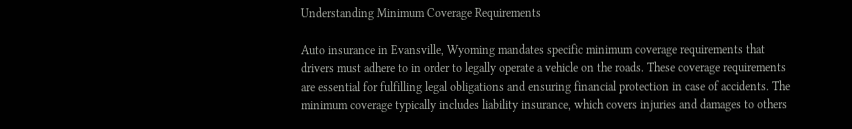Understanding Minimum Coverage Requirements

Auto insurance in Evansville, Wyoming mandates specific minimum coverage requirements that drivers must adhere to in order to legally operate a vehicle on the roads. These coverage requirements are essential for fulfilling legal obligations and ensuring financial protection in case of accidents. The minimum coverage typically includes liability insurance, which covers injuries and damages to others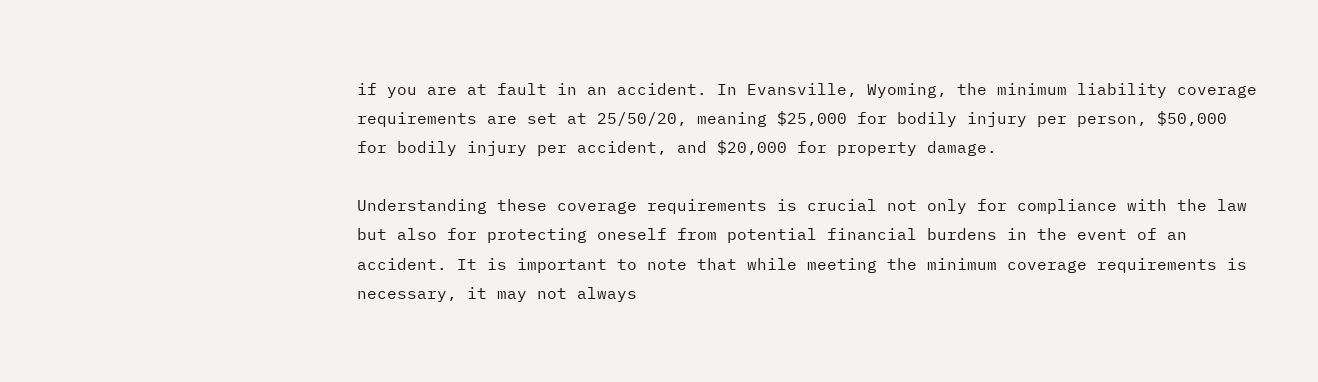if you are at fault in an accident. In Evansville, Wyoming, the minimum liability coverage requirements are set at 25/50/20, meaning $25,000 for bodily injury per person, $50,000 for bodily injury per accident, and $20,000 for property damage.

Understanding these coverage requirements is crucial not only for compliance with the law but also for protecting oneself from potential financial burdens in the event of an accident. It is important to note that while meeting the minimum coverage requirements is necessary, it may not always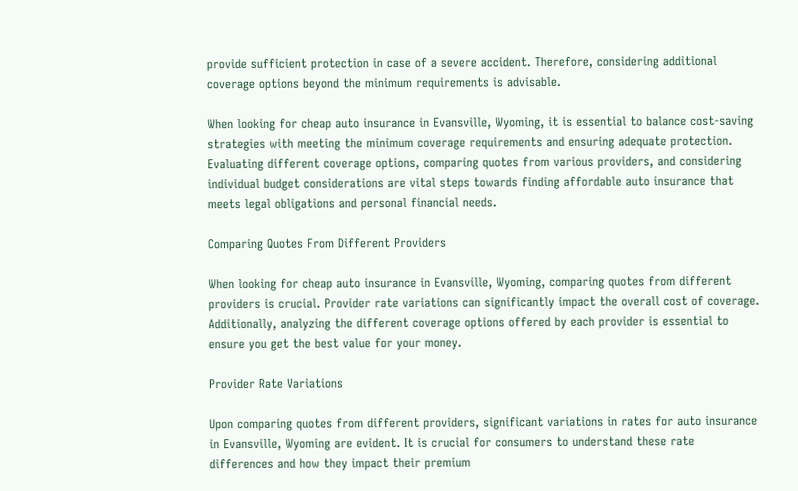provide sufficient protection in case of a severe accident. Therefore, considering additional coverage options beyond the minimum requirements is advisable.

When looking for cheap auto insurance in Evansville, Wyoming, it is essential to balance cost-saving strategies with meeting the minimum coverage requirements and ensuring adequate protection. Evaluating different coverage options, comparing quotes from various providers, and considering individual budget considerations are vital steps towards finding affordable auto insurance that meets legal obligations and personal financial needs.

Comparing Quotes From Different Providers

When looking for cheap auto insurance in Evansville, Wyoming, comparing quotes from different providers is crucial. Provider rate variations can significantly impact the overall cost of coverage. Additionally, analyzing the different coverage options offered by each provider is essential to ensure you get the best value for your money.

Provider Rate Variations

Upon comparing quotes from different providers, significant variations in rates for auto insurance in Evansville, Wyoming are evident. It is crucial for consumers to understand these rate differences and how they impact their premium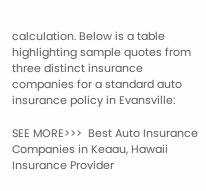calculation. Below is a table highlighting sample quotes from three distinct insurance companies for a standard auto insurance policy in Evansville:

SEE MORE>>>  Best Auto Insurance Companies in Keaau, Hawaii
Insurance Provider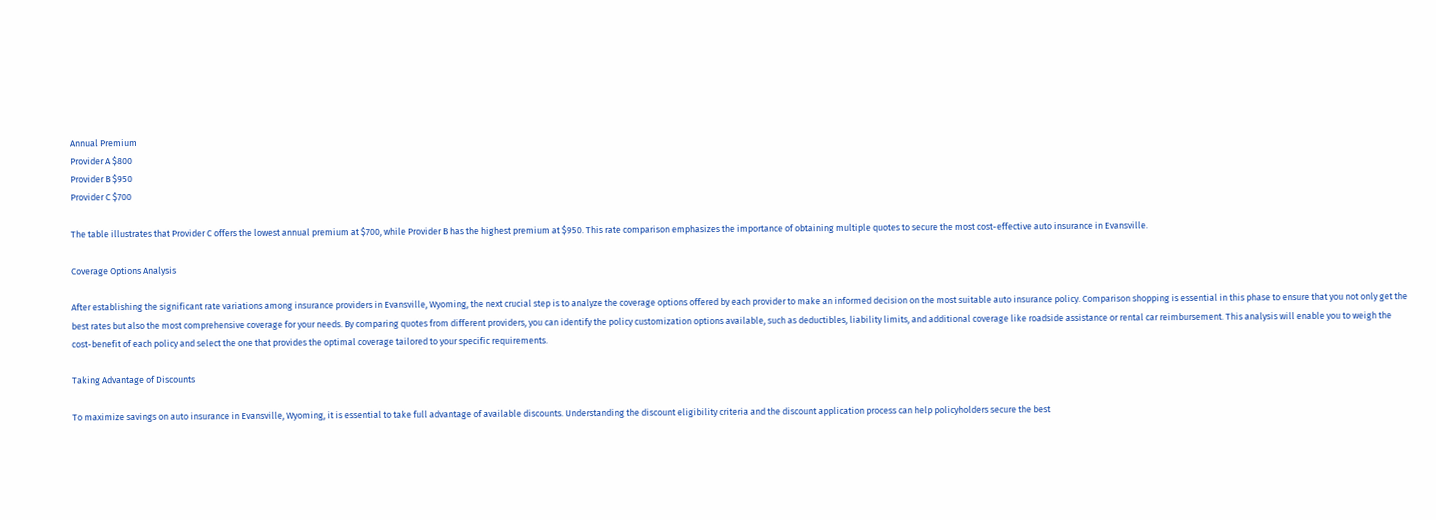Annual Premium
Provider A $800
Provider B $950
Provider C $700

The table illustrates that Provider C offers the lowest annual premium at $700, while Provider B has the highest premium at $950. This rate comparison emphasizes the importance of obtaining multiple quotes to secure the most cost-effective auto insurance in Evansville.

Coverage Options Analysis

After establishing the significant rate variations among insurance providers in Evansville, Wyoming, the next crucial step is to analyze the coverage options offered by each provider to make an informed decision on the most suitable auto insurance policy. Comparison shopping is essential in this phase to ensure that you not only get the best rates but also the most comprehensive coverage for your needs. By comparing quotes from different providers, you can identify the policy customization options available, such as deductibles, liability limits, and additional coverage like roadside assistance or rental car reimbursement. This analysis will enable you to weigh the cost-benefit of each policy and select the one that provides the optimal coverage tailored to your specific requirements.

Taking Advantage of Discounts

To maximize savings on auto insurance in Evansville, Wyoming, it is essential to take full advantage of available discounts. Understanding the discount eligibility criteria and the discount application process can help policyholders secure the best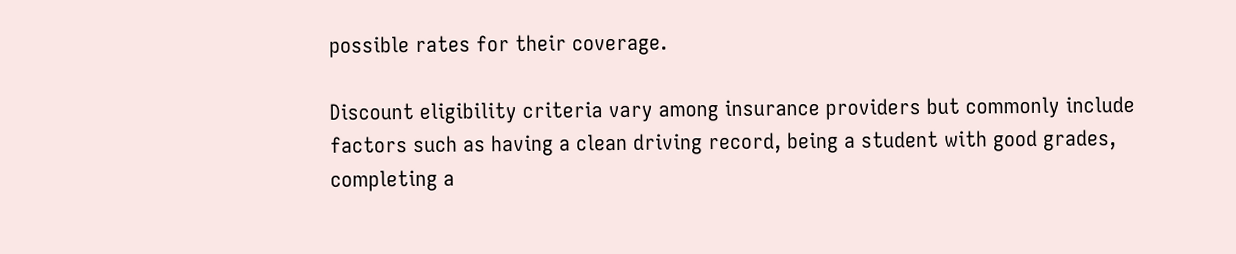possible rates for their coverage.

Discount eligibility criteria vary among insurance providers but commonly include factors such as having a clean driving record, being a student with good grades, completing a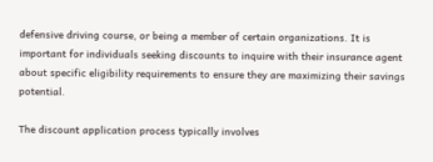defensive driving course, or being a member of certain organizations. It is important for individuals seeking discounts to inquire with their insurance agent about specific eligibility requirements to ensure they are maximizing their savings potential.

The discount application process typically involves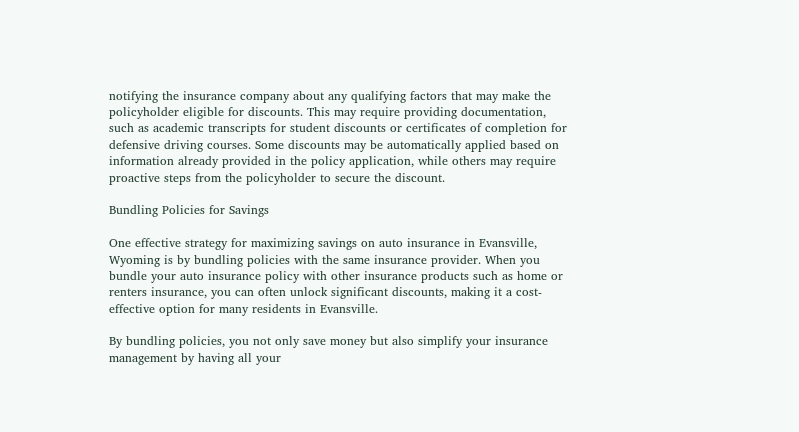notifying the insurance company about any qualifying factors that may make the policyholder eligible for discounts. This may require providing documentation, such as academic transcripts for student discounts or certificates of completion for defensive driving courses. Some discounts may be automatically applied based on information already provided in the policy application, while others may require proactive steps from the policyholder to secure the discount.

Bundling Policies for Savings

One effective strategy for maximizing savings on auto insurance in Evansville, Wyoming is by bundling policies with the same insurance provider. When you bundle your auto insurance policy with other insurance products such as home or renters insurance, you can often unlock significant discounts, making it a cost-effective option for many residents in Evansville.

By bundling policies, you not only save money but also simplify your insurance management by having all your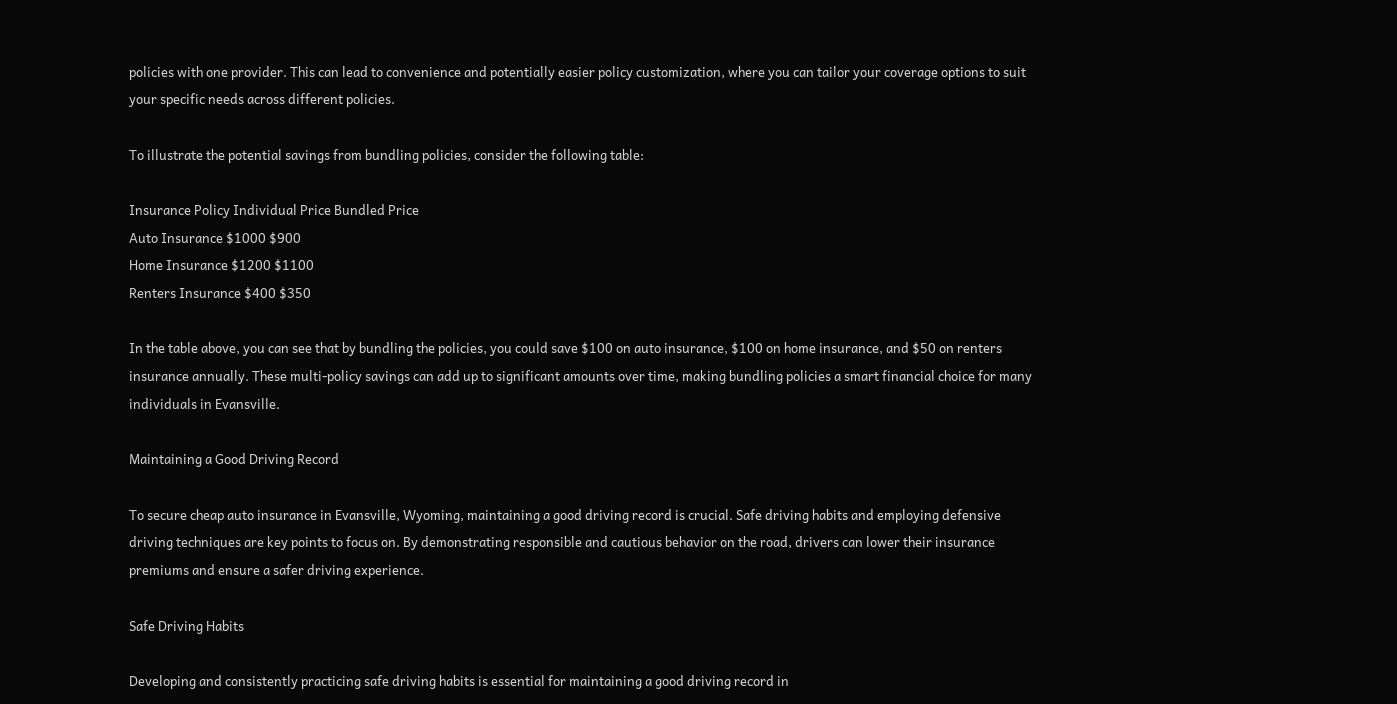policies with one provider. This can lead to convenience and potentially easier policy customization, where you can tailor your coverage options to suit your specific needs across different policies.

To illustrate the potential savings from bundling policies, consider the following table:

Insurance Policy Individual Price Bundled Price
Auto Insurance $1000 $900
Home Insurance $1200 $1100
Renters Insurance $400 $350

In the table above, you can see that by bundling the policies, you could save $100 on auto insurance, $100 on home insurance, and $50 on renters insurance annually. These multi-policy savings can add up to significant amounts over time, making bundling policies a smart financial choice for many individuals in Evansville.

Maintaining a Good Driving Record

To secure cheap auto insurance in Evansville, Wyoming, maintaining a good driving record is crucial. Safe driving habits and employing defensive driving techniques are key points to focus on. By demonstrating responsible and cautious behavior on the road, drivers can lower their insurance premiums and ensure a safer driving experience.

Safe Driving Habits

Developing and consistently practicing safe driving habits is essential for maintaining a good driving record in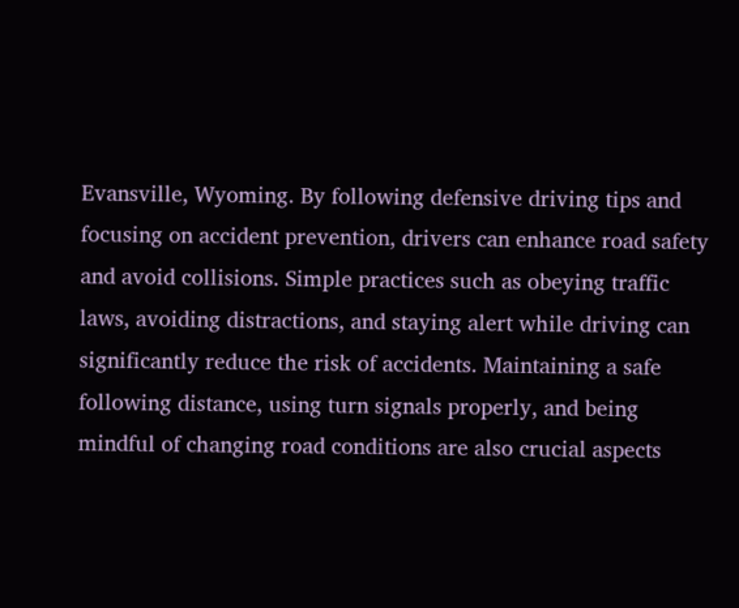Evansville, Wyoming. By following defensive driving tips and focusing on accident prevention, drivers can enhance road safety and avoid collisions. Simple practices such as obeying traffic laws, avoiding distractions, and staying alert while driving can significantly reduce the risk of accidents. Maintaining a safe following distance, using turn signals properly, and being mindful of changing road conditions are also crucial aspects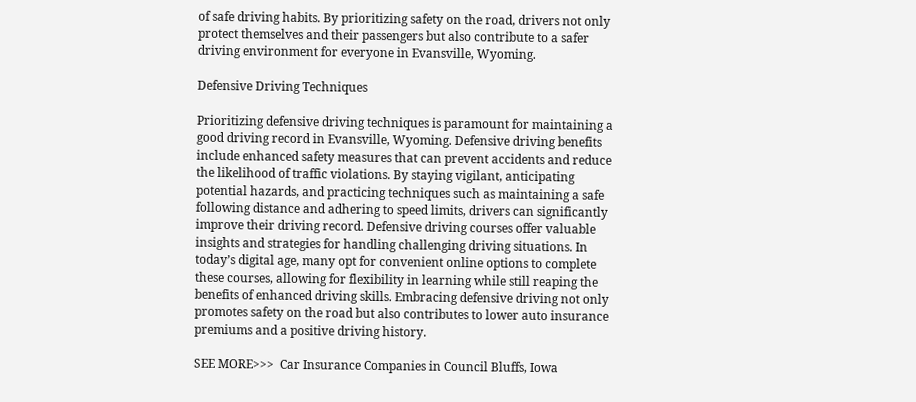of safe driving habits. By prioritizing safety on the road, drivers not only protect themselves and their passengers but also contribute to a safer driving environment for everyone in Evansville, Wyoming.

Defensive Driving Techniques

Prioritizing defensive driving techniques is paramount for maintaining a good driving record in Evansville, Wyoming. Defensive driving benefits include enhanced safety measures that can prevent accidents and reduce the likelihood of traffic violations. By staying vigilant, anticipating potential hazards, and practicing techniques such as maintaining a safe following distance and adhering to speed limits, drivers can significantly improve their driving record. Defensive driving courses offer valuable insights and strategies for handling challenging driving situations. In today’s digital age, many opt for convenient online options to complete these courses, allowing for flexibility in learning while still reaping the benefits of enhanced driving skills. Embracing defensive driving not only promotes safety on the road but also contributes to lower auto insurance premiums and a positive driving history.

SEE MORE>>>  Car Insurance Companies in Council Bluffs, Iowa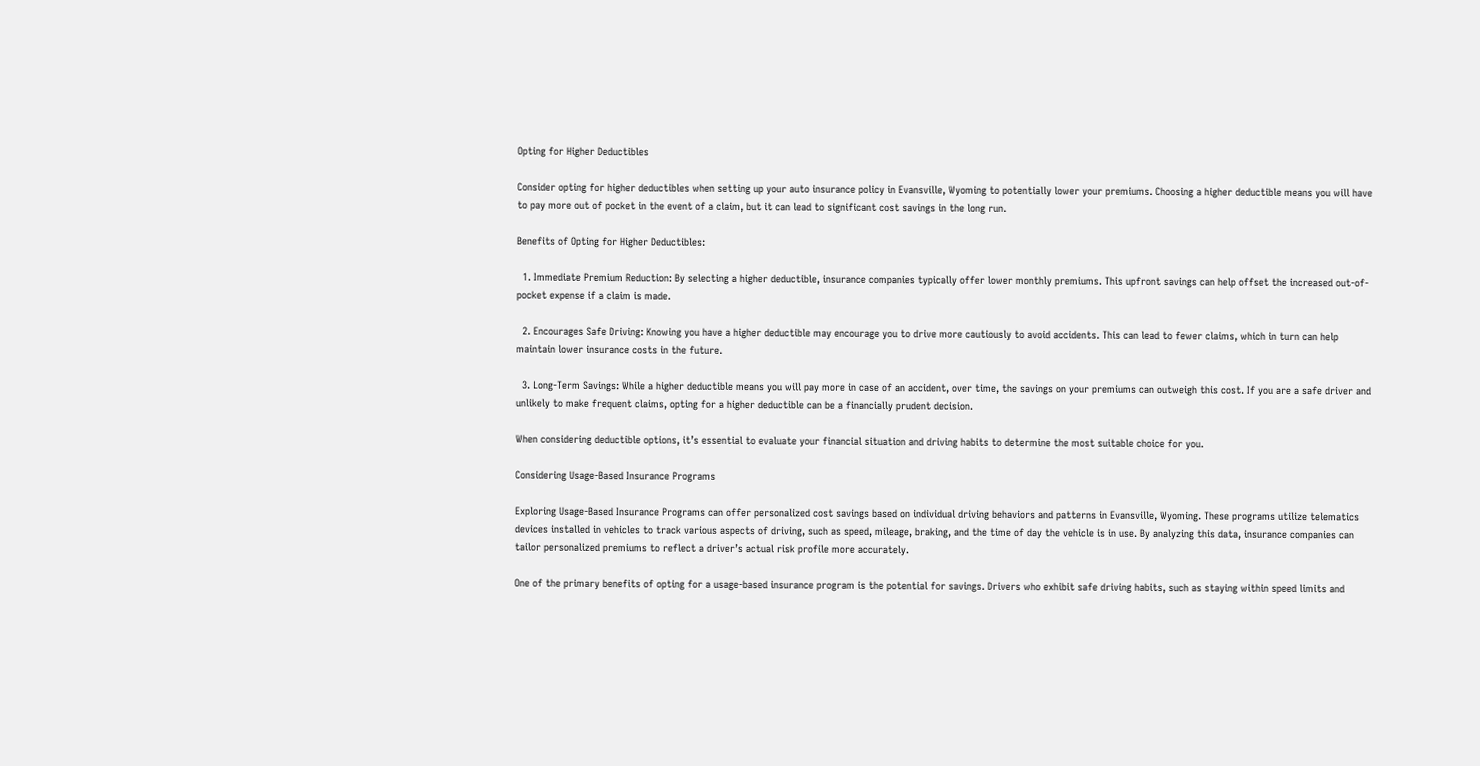Opting for Higher Deductibles

Consider opting for higher deductibles when setting up your auto insurance policy in Evansville, Wyoming to potentially lower your premiums. Choosing a higher deductible means you will have to pay more out of pocket in the event of a claim, but it can lead to significant cost savings in the long run.

Benefits of Opting for Higher Deductibles:

  1. Immediate Premium Reduction: By selecting a higher deductible, insurance companies typically offer lower monthly premiums. This upfront savings can help offset the increased out-of-pocket expense if a claim is made.

  2. Encourages Safe Driving: Knowing you have a higher deductible may encourage you to drive more cautiously to avoid accidents. This can lead to fewer claims, which in turn can help maintain lower insurance costs in the future.

  3. Long-Term Savings: While a higher deductible means you will pay more in case of an accident, over time, the savings on your premiums can outweigh this cost. If you are a safe driver and unlikely to make frequent claims, opting for a higher deductible can be a financially prudent decision.

When considering deductible options, it’s essential to evaluate your financial situation and driving habits to determine the most suitable choice for you.

Considering Usage-Based Insurance Programs

Exploring Usage-Based Insurance Programs can offer personalized cost savings based on individual driving behaviors and patterns in Evansville, Wyoming. These programs utilize telematics devices installed in vehicles to track various aspects of driving, such as speed, mileage, braking, and the time of day the vehicle is in use. By analyzing this data, insurance companies can tailor personalized premiums to reflect a driver’s actual risk profile more accurately.

One of the primary benefits of opting for a usage-based insurance program is the potential for savings. Drivers who exhibit safe driving habits, such as staying within speed limits and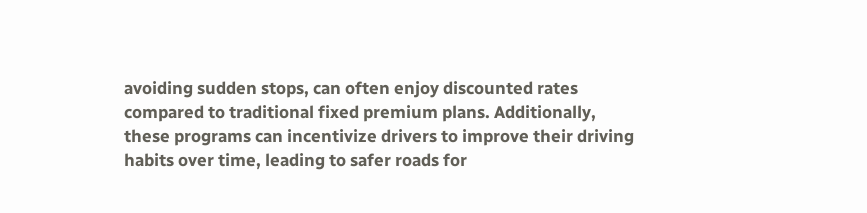avoiding sudden stops, can often enjoy discounted rates compared to traditional fixed premium plans. Additionally, these programs can incentivize drivers to improve their driving habits over time, leading to safer roads for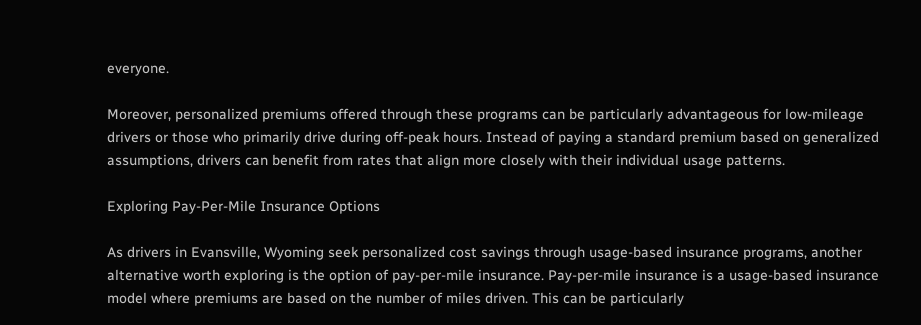everyone.

Moreover, personalized premiums offered through these programs can be particularly advantageous for low-mileage drivers or those who primarily drive during off-peak hours. Instead of paying a standard premium based on generalized assumptions, drivers can benefit from rates that align more closely with their individual usage patterns.

Exploring Pay-Per-Mile Insurance Options

As drivers in Evansville, Wyoming seek personalized cost savings through usage-based insurance programs, another alternative worth exploring is the option of pay-per-mile insurance. Pay-per-mile insurance is a usage-based insurance model where premiums are based on the number of miles driven. This can be particularly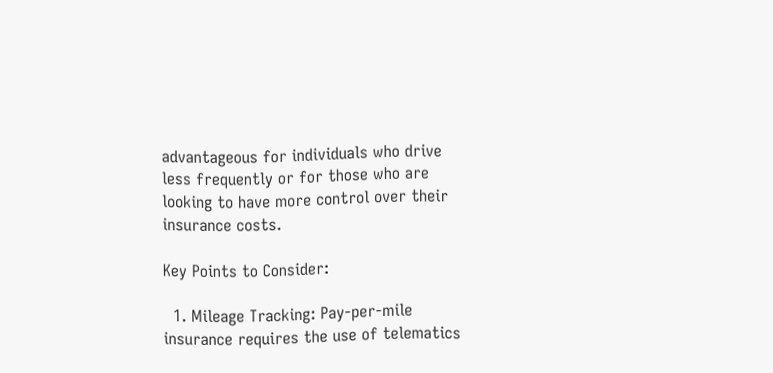advantageous for individuals who drive less frequently or for those who are looking to have more control over their insurance costs.

Key Points to Consider:

  1. Mileage Tracking: Pay-per-mile insurance requires the use of telematics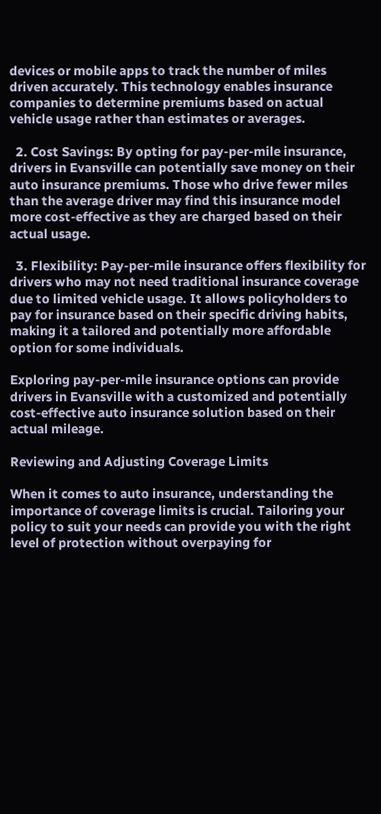devices or mobile apps to track the number of miles driven accurately. This technology enables insurance companies to determine premiums based on actual vehicle usage rather than estimates or averages.

  2. Cost Savings: By opting for pay-per-mile insurance, drivers in Evansville can potentially save money on their auto insurance premiums. Those who drive fewer miles than the average driver may find this insurance model more cost-effective as they are charged based on their actual usage.

  3. Flexibility: Pay-per-mile insurance offers flexibility for drivers who may not need traditional insurance coverage due to limited vehicle usage. It allows policyholders to pay for insurance based on their specific driving habits, making it a tailored and potentially more affordable option for some individuals.

Exploring pay-per-mile insurance options can provide drivers in Evansville with a customized and potentially cost-effective auto insurance solution based on their actual mileage.

Reviewing and Adjusting Coverage Limits

When it comes to auto insurance, understanding the importance of coverage limits is crucial. Tailoring your policy to suit your needs can provide you with the right level of protection without overpaying for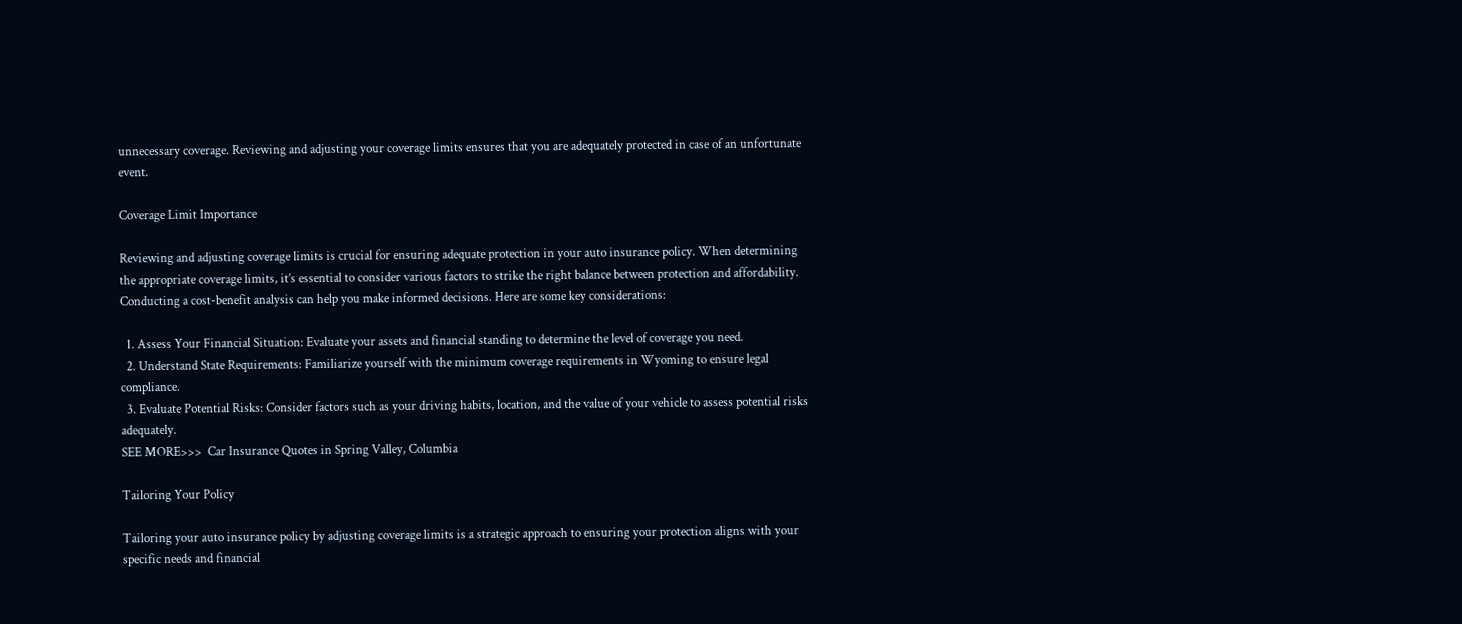unnecessary coverage. Reviewing and adjusting your coverage limits ensures that you are adequately protected in case of an unfortunate event.

Coverage Limit Importance

Reviewing and adjusting coverage limits is crucial for ensuring adequate protection in your auto insurance policy. When determining the appropriate coverage limits, it’s essential to consider various factors to strike the right balance between protection and affordability. Conducting a cost-benefit analysis can help you make informed decisions. Here are some key considerations:

  1. Assess Your Financial Situation: Evaluate your assets and financial standing to determine the level of coverage you need.
  2. Understand State Requirements: Familiarize yourself with the minimum coverage requirements in Wyoming to ensure legal compliance.
  3. Evaluate Potential Risks: Consider factors such as your driving habits, location, and the value of your vehicle to assess potential risks adequately.
SEE MORE>>>  Car Insurance Quotes in Spring Valley, Columbia

Tailoring Your Policy

Tailoring your auto insurance policy by adjusting coverage limits is a strategic approach to ensuring your protection aligns with your specific needs and financial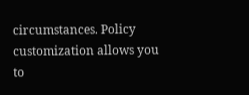circumstances. Policy customization allows you to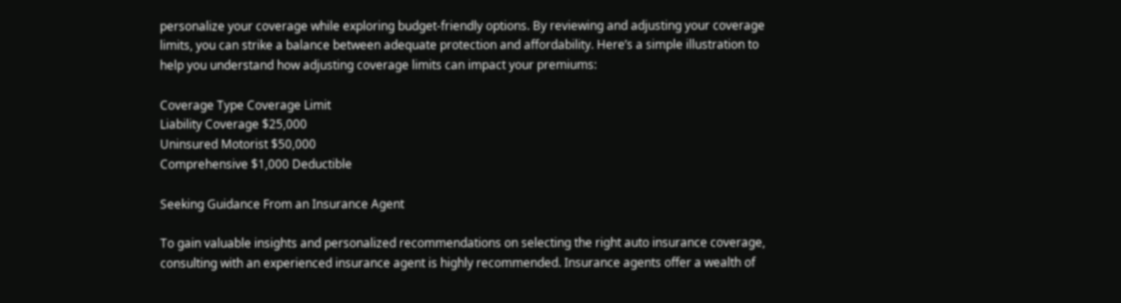personalize your coverage while exploring budget-friendly options. By reviewing and adjusting your coverage limits, you can strike a balance between adequate protection and affordability. Here’s a simple illustration to help you understand how adjusting coverage limits can impact your premiums:

Coverage Type Coverage Limit
Liability Coverage $25,000
Uninsured Motorist $50,000
Comprehensive $1,000 Deductible

Seeking Guidance From an Insurance Agent

To gain valuable insights and personalized recommendations on selecting the right auto insurance coverage, consulting with an experienced insurance agent is highly recommended. Insurance agents offer a wealth of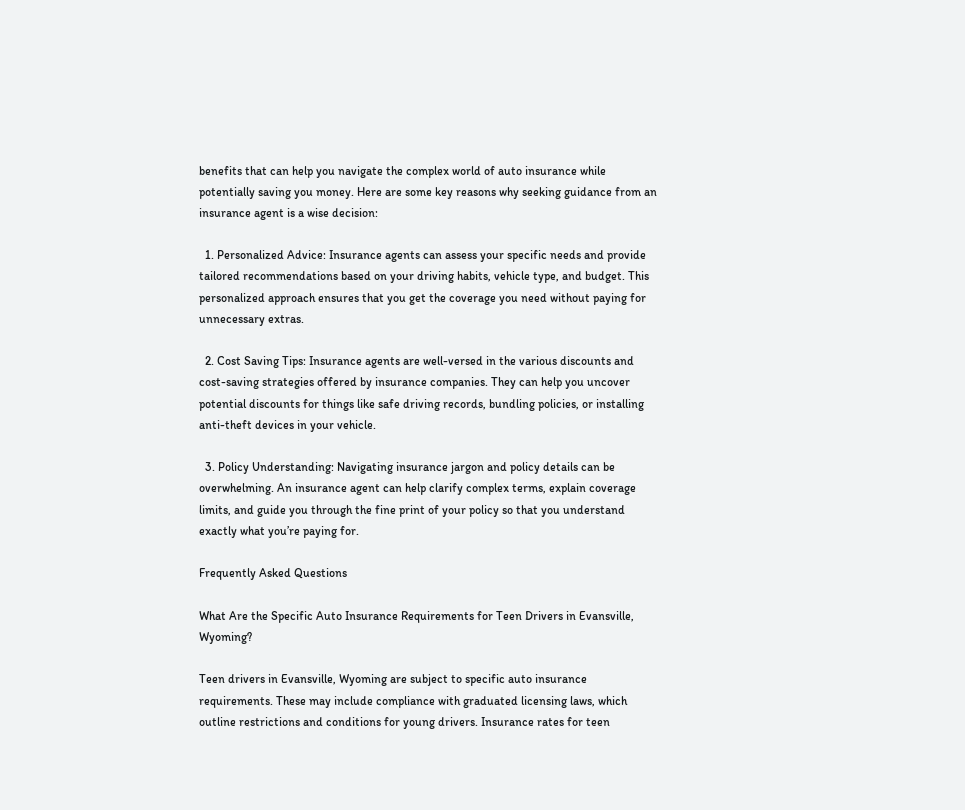benefits that can help you navigate the complex world of auto insurance while potentially saving you money. Here are some key reasons why seeking guidance from an insurance agent is a wise decision:

  1. Personalized Advice: Insurance agents can assess your specific needs and provide tailored recommendations based on your driving habits, vehicle type, and budget. This personalized approach ensures that you get the coverage you need without paying for unnecessary extras.

  2. Cost Saving Tips: Insurance agents are well-versed in the various discounts and cost-saving strategies offered by insurance companies. They can help you uncover potential discounts for things like safe driving records, bundling policies, or installing anti-theft devices in your vehicle.

  3. Policy Understanding: Navigating insurance jargon and policy details can be overwhelming. An insurance agent can help clarify complex terms, explain coverage limits, and guide you through the fine print of your policy so that you understand exactly what you’re paying for.

Frequently Asked Questions

What Are the Specific Auto Insurance Requirements for Teen Drivers in Evansville, Wyoming?

Teen drivers in Evansville, Wyoming are subject to specific auto insurance requirements. These may include compliance with graduated licensing laws, which outline restrictions and conditions for young drivers. Insurance rates for teen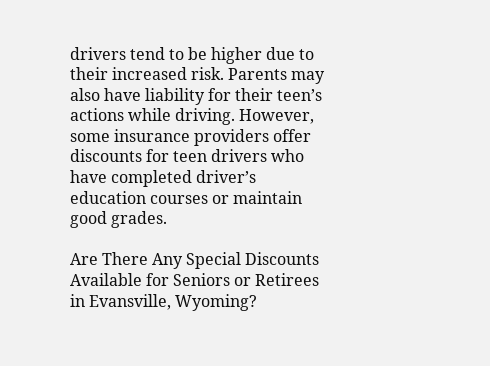drivers tend to be higher due to their increased risk. Parents may also have liability for their teen’s actions while driving. However, some insurance providers offer discounts for teen drivers who have completed driver’s education courses or maintain good grades.

Are There Any Special Discounts Available for Seniors or Retirees in Evansville, Wyoming?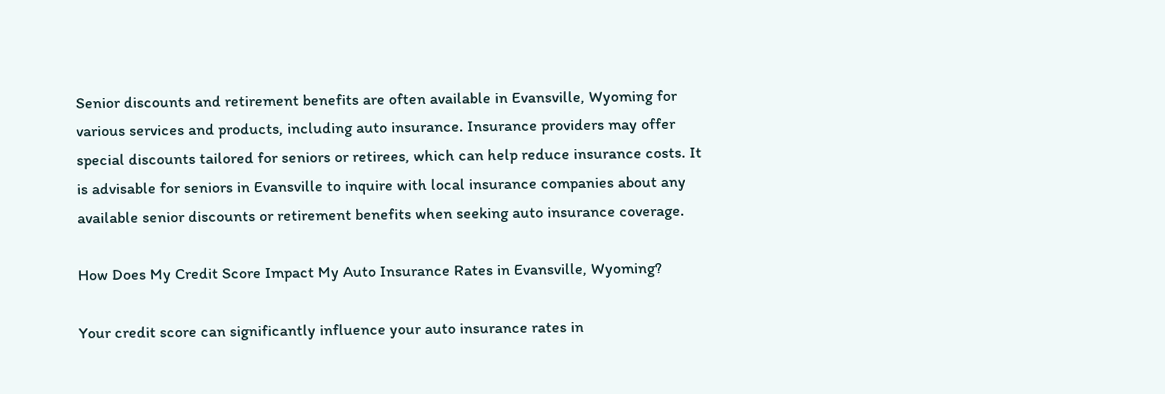Senior discounts and retirement benefits are often available in Evansville, Wyoming for various services and products, including auto insurance. Insurance providers may offer special discounts tailored for seniors or retirees, which can help reduce insurance costs. It is advisable for seniors in Evansville to inquire with local insurance companies about any available senior discounts or retirement benefits when seeking auto insurance coverage.

How Does My Credit Score Impact My Auto Insurance Rates in Evansville, Wyoming?

Your credit score can significantly influence your auto insurance rates in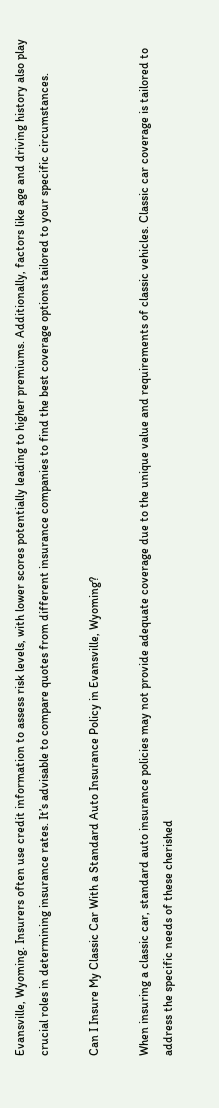Evansville, Wyoming. Insurers often use credit information to assess risk levels, with lower scores potentially leading to higher premiums. Additionally, factors like age and driving history also play crucial roles in determining insurance rates. It’s advisable to compare quotes from different insurance companies to find the best coverage options tailored to your specific circumstances.

Can I Insure My Classic Car With a Standard Auto Insurance Policy in Evansville, Wyoming?

When insuring a classic car, standard auto insurance policies may not provide adequate coverage due to the unique value and requirements of classic vehicles. Classic car coverage is tailored to address the specific needs of these cherished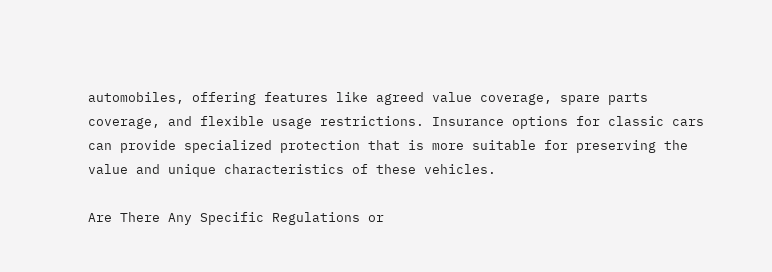automobiles, offering features like agreed value coverage, spare parts coverage, and flexible usage restrictions. Insurance options for classic cars can provide specialized protection that is more suitable for preserving the value and unique characteristics of these vehicles.

Are There Any Specific Regulations or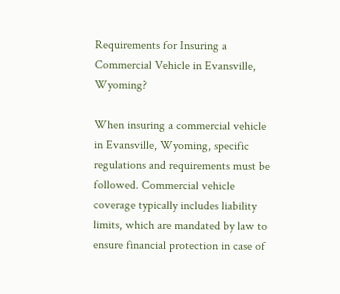Requirements for Insuring a Commercial Vehicle in Evansville, Wyoming?

When insuring a commercial vehicle in Evansville, Wyoming, specific regulations and requirements must be followed. Commercial vehicle coverage typically includes liability limits, which are mandated by law to ensure financial protection in case of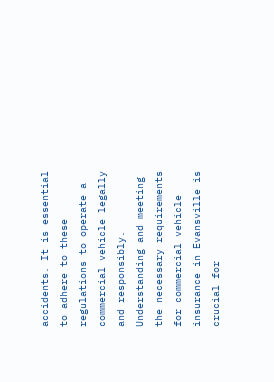accidents. It is essential to adhere to these regulations to operate a commercial vehicle legally and responsibly. Understanding and meeting the necessary requirements for commercial vehicle insurance in Evansville is crucial for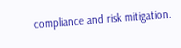compliance and risk mitigation.